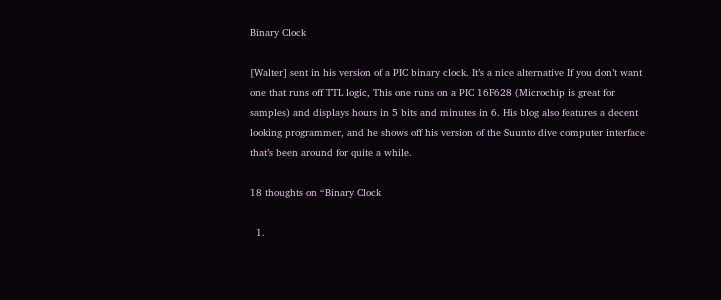Binary Clock

[Walter] sent in his version of a PIC binary clock. It’s a nice alternative If you don’t want one that runs off TTL logic, This one runs on a PIC 16F628 (Microchip is great for samples) and displays hours in 5 bits and minutes in 6. His blog also features a decent looking programmer, and he shows off his version of the Suunto dive computer interface that’s been around for quite a while.

18 thoughts on “Binary Clock

  1.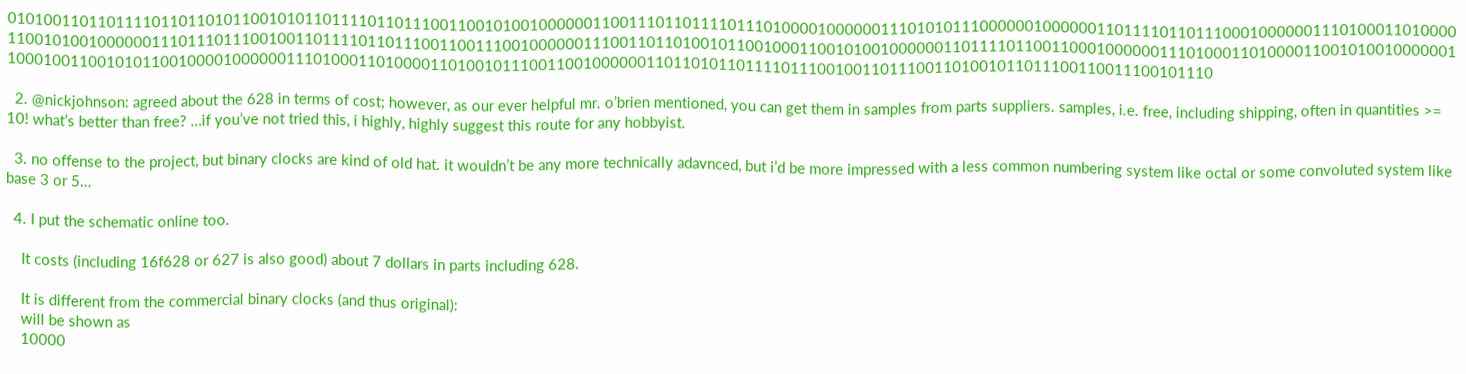010100110110111101101101011001010110111101101110011001010010000001100111011011110111010000100000011101010111000000100000011011110110111000100000011101000110100001100101001000000111011101110010011011110110111001100111001000000111001101101001011001000110010100100000011011110110011000100000011101000110100001100101001000000110001001100101011001000010000001110100011010000110100101110011001000000110110101101111011100100110111001101001011011100110011100101110

  2. @nickjohnson: agreed about the 628 in terms of cost; however, as our ever helpful mr. o’brien mentioned, you can get them in samples from parts suppliers. samples, i.e. free, including shipping, often in quantities >= 10! what’s better than free? …if you’ve not tried this, i highly, highly suggest this route for any hobbyist.

  3. no offense to the project, but binary clocks are kind of old hat. it wouldn’t be any more technically adavnced, but i’d be more impressed with a less common numbering system like octal or some convoluted system like base 3 or 5…

  4. I put the schematic online too.

    It costs (including 16f628 or 627 is also good) about 7 dollars in parts including 628.

    It is different from the commercial binary clocks (and thus original):
    will be shown as
    10000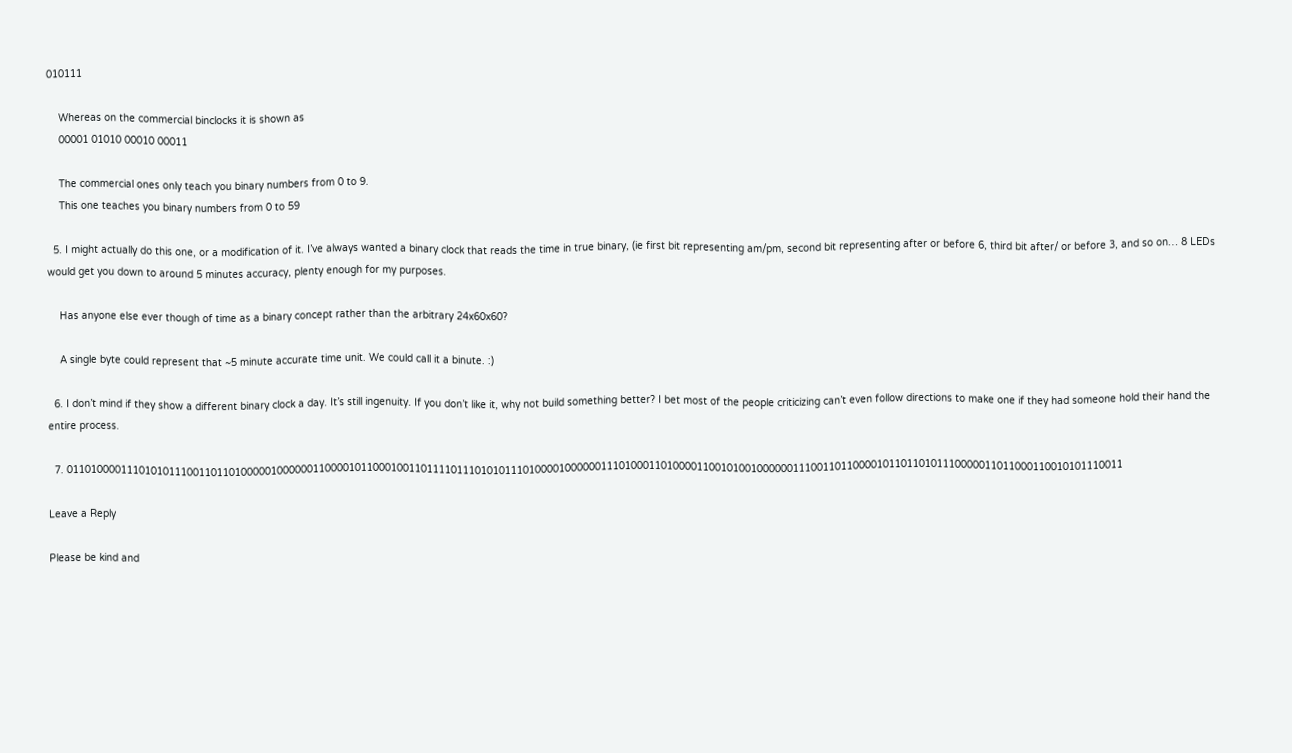010111

    Whereas on the commercial binclocks it is shown as
    00001 01010 00010 00011

    The commercial ones only teach you binary numbers from 0 to 9.
    This one teaches you binary numbers from 0 to 59

  5. I might actually do this one, or a modification of it. I’ve always wanted a binary clock that reads the time in true binary, (ie first bit representing am/pm, second bit representing after or before 6, third bit after/ or before 3, and so on… 8 LEDs would get you down to around 5 minutes accuracy, plenty enough for my purposes.

    Has anyone else ever though of time as a binary concept rather than the arbitrary 24x60x60?

    A single byte could represent that ~5 minute accurate time unit. We could call it a binute. :)

  6. I don’t mind if they show a different binary clock a day. It’s still ingenuity. If you don’t like it, why not build something better? I bet most of the people criticizing can’t even follow directions to make one if they had someone hold their hand the entire process.

  7. 01101000011101010111001101101000001000000110000101100010011011110111010101110100001000000111010001101000011001010010000001110011011000010110110101110000011011000110010101110011

Leave a Reply

Please be kind and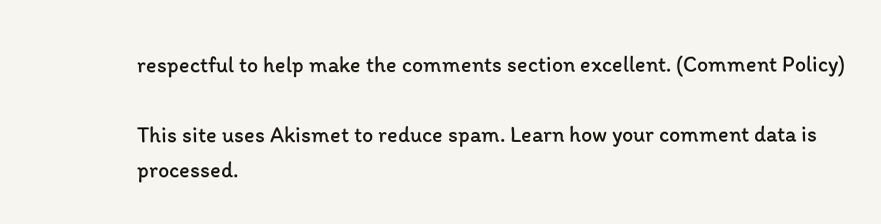respectful to help make the comments section excellent. (Comment Policy)

This site uses Akismet to reduce spam. Learn how your comment data is processed.